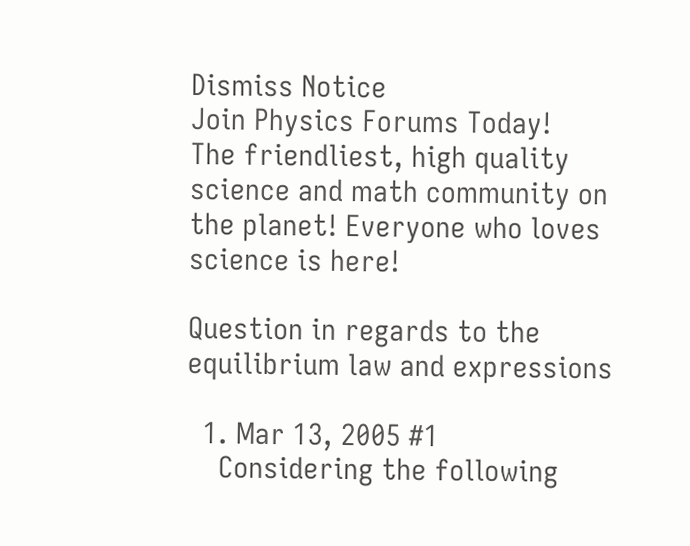Dismiss Notice
Join Physics Forums Today!
The friendliest, high quality science and math community on the planet! Everyone who loves science is here!

Question in regards to the equilibrium law and expressions

  1. Mar 13, 2005 #1
    Considering the following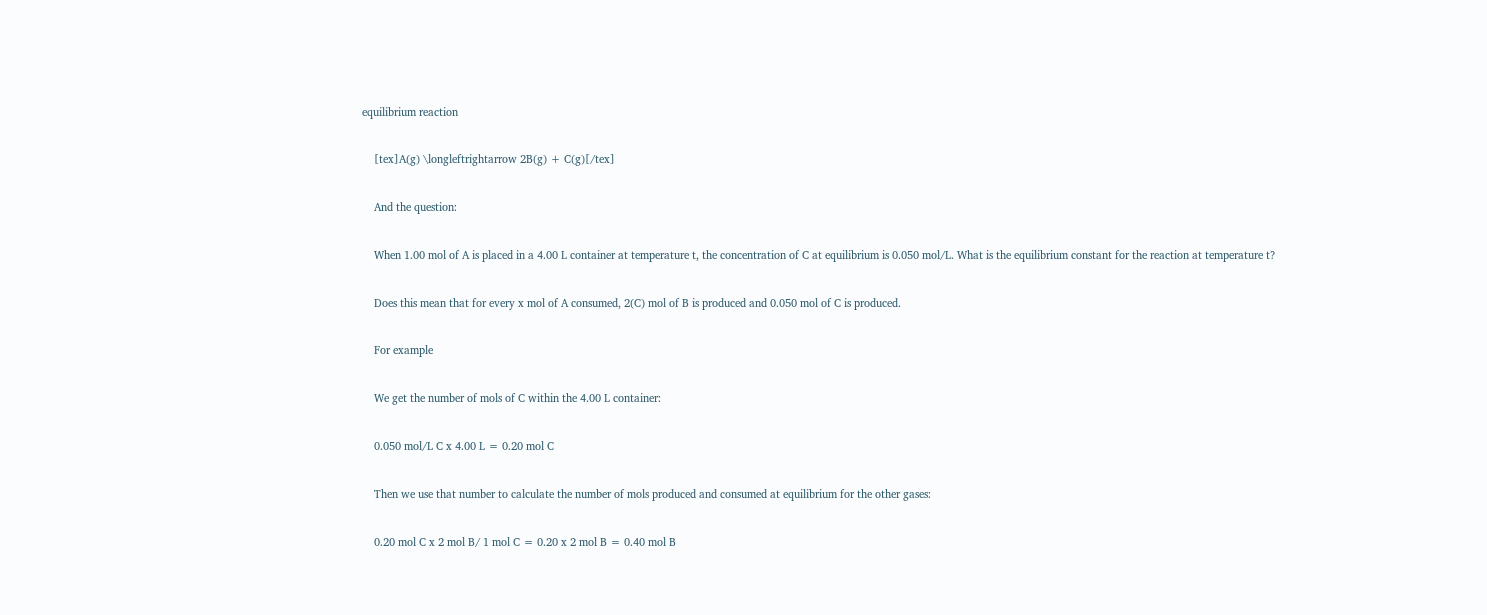equilibrium reaction

    [tex]A(g) \longleftrightarrow 2B(g) + C(g)[/tex]

    And the question:

    When 1.00 mol of A is placed in a 4.00 L container at temperature t, the concentration of C at equilibrium is 0.050 mol/L. What is the equilibrium constant for the reaction at temperature t?

    Does this mean that for every x mol of A consumed, 2(C) mol of B is produced and 0.050 mol of C is produced.

    For example

    We get the number of mols of C within the 4.00 L container:

    0.050 mol/L C x 4.00 L = 0.20 mol C

    Then we use that number to calculate the number of mols produced and consumed at equilibrium for the other gases:

    0.20 mol C x 2 mol B/ 1 mol C = 0.20 x 2 mol B = 0.40 mol B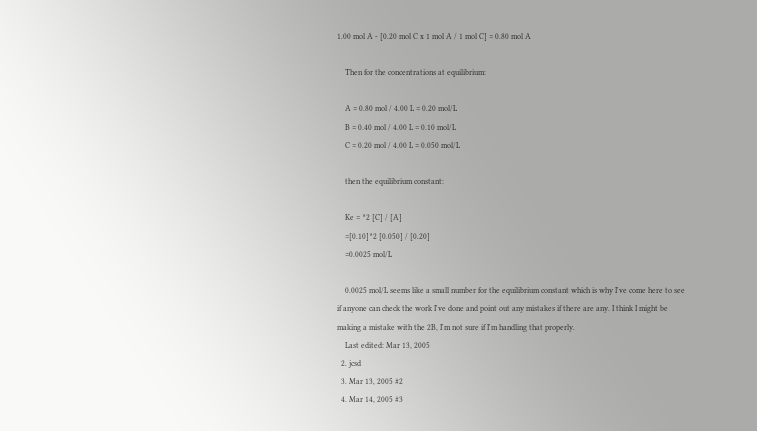1.00 mol A - [0.20 mol C x 1 mol A / 1 mol C] = 0.80 mol A

    Then for the concentrations at equilibrium:

    A = 0.80 mol / 4.00 L = 0.20 mol/L
    B = 0.40 mol / 4.00 L = 0.10 mol/L
    C = 0.20 mol / 4.00 L = 0.050 mol/L

    then the equilibrium constant:

    Ke = ^2 [C] / [A]
    =[0.10]^2 [0.050] / [0.20]
    =0.0025 mol/L

    0.0025 mol/L seems like a small number for the equilibrium constant which is why I've come here to see if anyone can check the work I've done and point out any mistakes if there are any. I think I might be making a mistake with the 2B, I'm not sure if I'm handling that properly.
    Last edited: Mar 13, 2005
  2. jcsd
  3. Mar 13, 2005 #2
  4. Mar 14, 2005 #3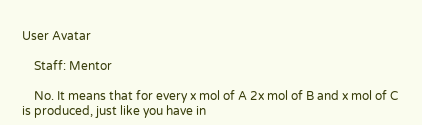User Avatar

    Staff: Mentor

    No. It means that for every x mol of A 2x mol of B and x mol of C is produced, just like you have in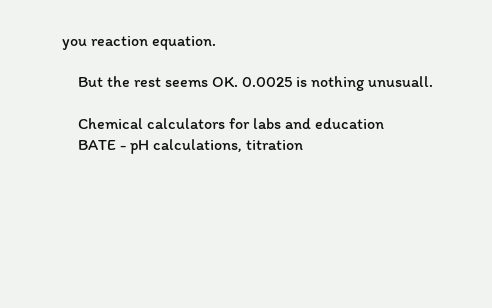you reaction equation.

    But the rest seems OK. 0.0025 is nothing unusuall.

    Chemical calculators for labs and education
    BATE - pH calculations, titration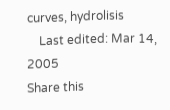curves, hydrolisis
    Last edited: Mar 14, 2005
Share this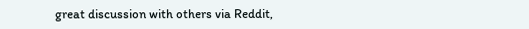great discussion with others via Reddit,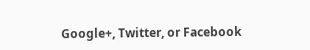Google+, Twitter, or Facebook